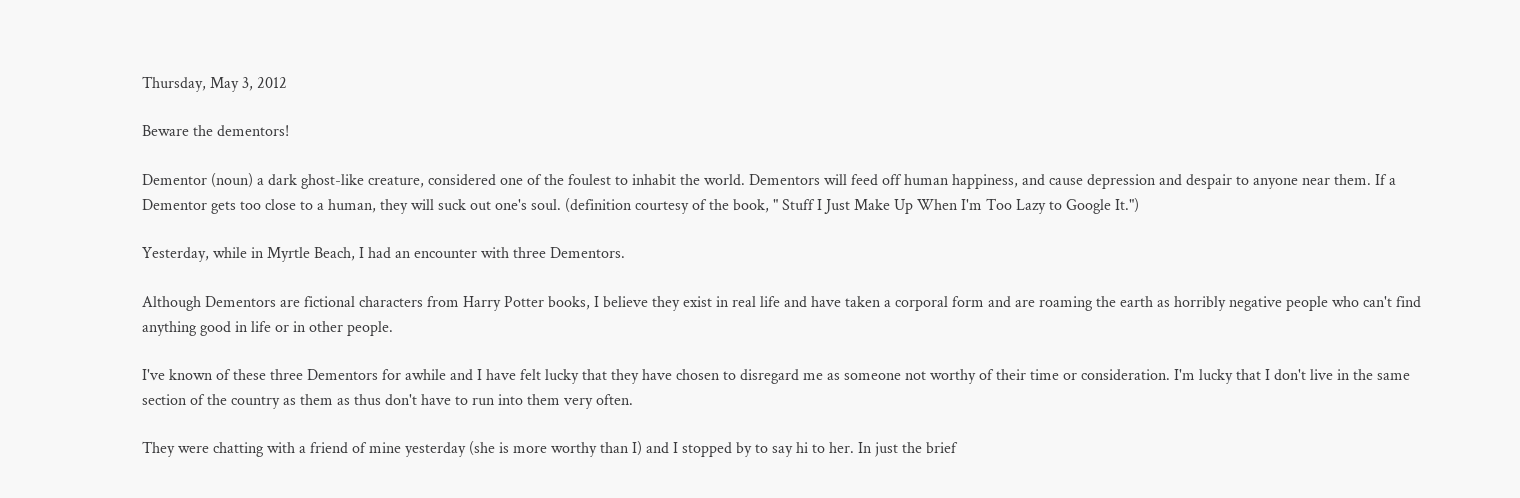Thursday, May 3, 2012

Beware the dementors!

Dementor (noun) a dark ghost-like creature, considered one of the foulest to inhabit the world. Dementors will feed off human happiness, and cause depression and despair to anyone near them. If a Dementor gets too close to a human, they will suck out one's soul. (definition courtesy of the book, " Stuff I Just Make Up When I'm Too Lazy to Google It.")

Yesterday, while in Myrtle Beach, I had an encounter with three Dementors.

Although Dementors are fictional characters from Harry Potter books, I believe they exist in real life and have taken a corporal form and are roaming the earth as horribly negative people who can't find anything good in life or in other people.

I've known of these three Dementors for awhile and I have felt lucky that they have chosen to disregard me as someone not worthy of their time or consideration. I'm lucky that I don't live in the same section of the country as them as thus don't have to run into them very often.

They were chatting with a friend of mine yesterday (she is more worthy than I) and I stopped by to say hi to her. In just the brief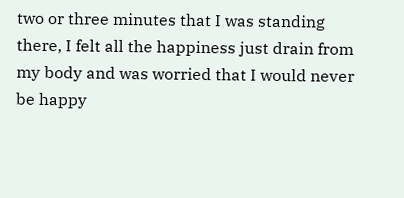two or three minutes that I was standing there, I felt all the happiness just drain from my body and was worried that I would never be happy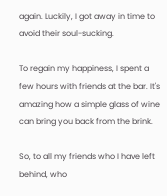again. Luckily, I got away in time to avoid their soul-sucking.

To regain my happiness, I spent a few hours with friends at the bar. It's amazing how a simple glass of wine can bring you back from the brink.

So, to all my friends who I have left behind, who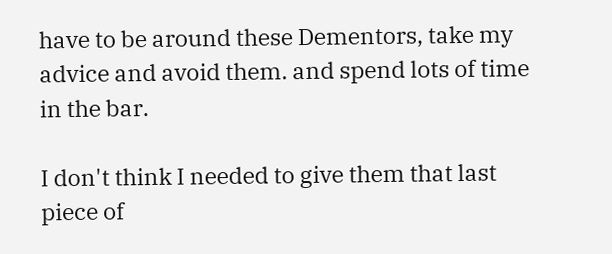have to be around these Dementors, take my advice and avoid them. and spend lots of time in the bar.

I don't think I needed to give them that last piece of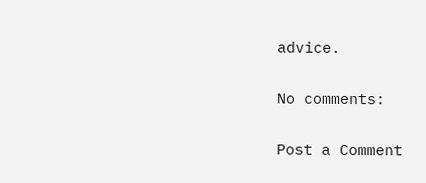advice.

No comments:

Post a Comment